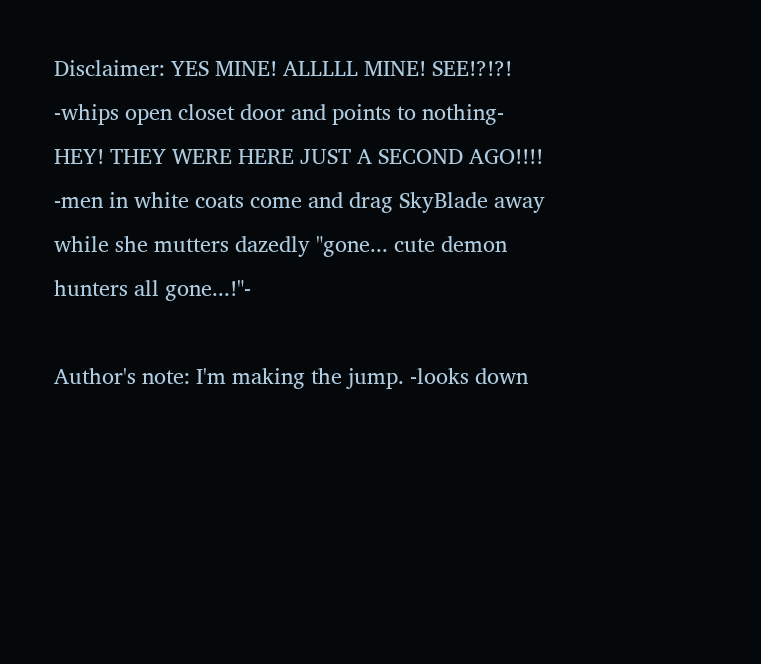Disclaimer: YES MINE! ALLLLL MINE! SEE!?!?! -whips open closet door and points to nothing- HEY! THEY WERE HERE JUST A SECOND AGO!!!! -men in white coats come and drag SkyBlade away while she mutters dazedly "gone... cute demon hunters all gone...!"-

Author's note: I'm making the jump. -looks down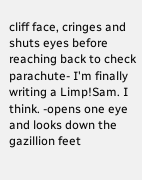cliff face, cringes and shuts eyes before reaching back to check parachute- I'm finally writing a Limp!Sam. I think. -opens one eye and looks down the gazillion feet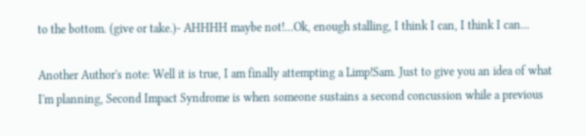to the bottom. (give or take.)- AHHHH maybe not!...Ok, enough stalling, I think I can, I think I can...

Another Author's note: Well it is true, I am finally attempting a Limp!Sam. Just to give you an idea of what I'm planning, Second Impact Syndrome is when someone sustains a second concussion while a previous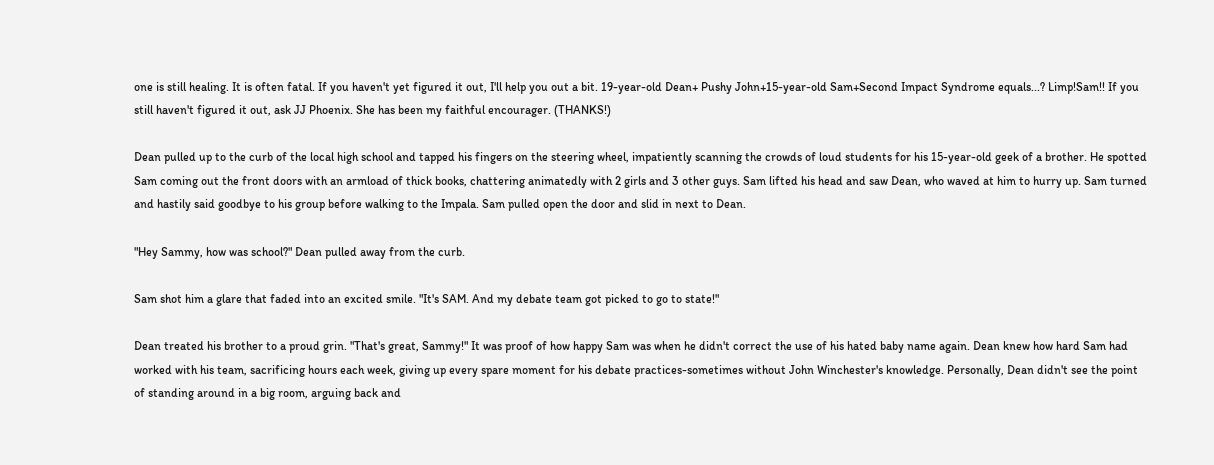one is still healing. It is often fatal. If you haven't yet figured it out, I'll help you out a bit. 19-year-old Dean+ Pushy John+15-year-old Sam+Second Impact Syndrome equals...? Limp!Sam!! If you still haven't figured it out, ask JJ Phoenix. She has been my faithful encourager. (THANKS!)

Dean pulled up to the curb of the local high school and tapped his fingers on the steering wheel, impatiently scanning the crowds of loud students for his 15-year-old geek of a brother. He spotted Sam coming out the front doors with an armload of thick books, chattering animatedly with 2 girls and 3 other guys. Sam lifted his head and saw Dean, who waved at him to hurry up. Sam turned and hastily said goodbye to his group before walking to the Impala. Sam pulled open the door and slid in next to Dean.

"Hey Sammy, how was school?" Dean pulled away from the curb.

Sam shot him a glare that faded into an excited smile. "It's SAM. And my debate team got picked to go to state!"

Dean treated his brother to a proud grin. "That's great, Sammy!" It was proof of how happy Sam was when he didn't correct the use of his hated baby name again. Dean knew how hard Sam had worked with his team, sacrificing hours each week, giving up every spare moment for his debate practices-sometimes without John Winchester's knowledge. Personally, Dean didn't see the point of standing around in a big room, arguing back and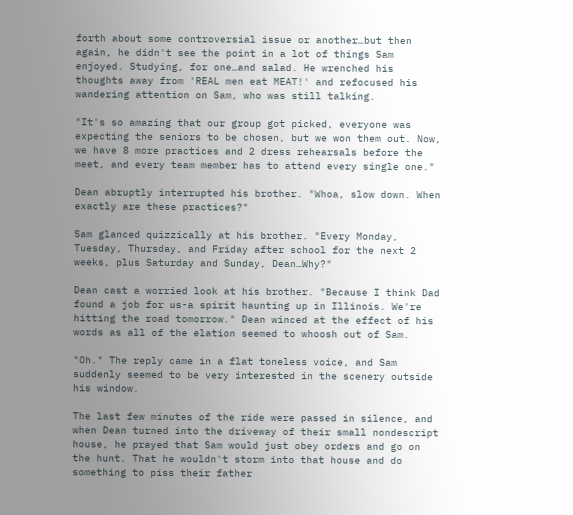forth about some controversial issue or another…but then again, he didn't see the point in a lot of things Sam enjoyed. Studying, for one…and salad. He wrenched his thoughts away from 'REAL men eat MEAT!' and refocused his wandering attention on Sam, who was still talking.

"It's so amazing that our group got picked, everyone was expecting the seniors to be chosen, but we won them out. Now, we have 8 more practices and 2 dress rehearsals before the meet, and every team member has to attend every single one."

Dean abruptly interrupted his brother. "Whoa, slow down. When exactly are these practices?"

Sam glanced quizzically at his brother. "Every Monday, Tuesday, Thursday, and Friday after school for the next 2 weeks, plus Saturday and Sunday, Dean…Why?"

Dean cast a worried look at his brother. "Because I think Dad found a job for us-a spirit haunting up in Illinois. We're hitting the road tomorrow." Dean winced at the effect of his words as all of the elation seemed to whoosh out of Sam.

"Oh." The reply came in a flat toneless voice, and Sam suddenly seemed to be very interested in the scenery outside his window.

The last few minutes of the ride were passed in silence, and when Dean turned into the driveway of their small nondescript house, he prayed that Sam would just obey orders and go on the hunt. That he wouldn't storm into that house and do something to piss their father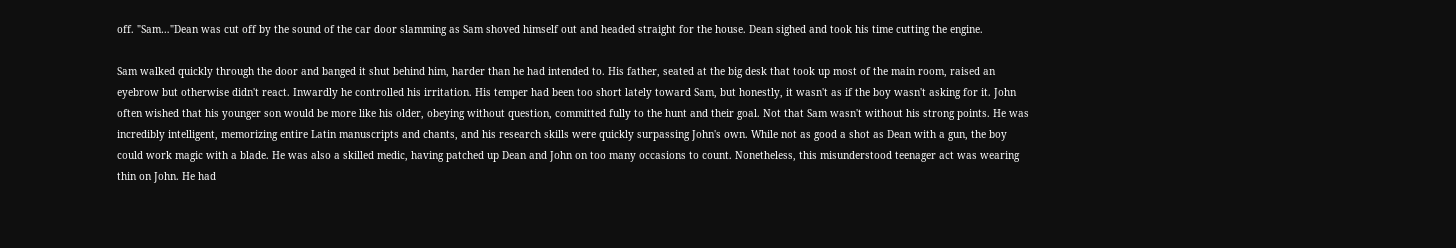off. "Sam…"Dean was cut off by the sound of the car door slamming as Sam shoved himself out and headed straight for the house. Dean sighed and took his time cutting the engine.

Sam walked quickly through the door and banged it shut behind him, harder than he had intended to. His father, seated at the big desk that took up most of the main room, raised an eyebrow but otherwise didn't react. Inwardly he controlled his irritation. His temper had been too short lately toward Sam, but honestly, it wasn't as if the boy wasn't asking for it. John often wished that his younger son would be more like his older, obeying without question, committed fully to the hunt and their goal. Not that Sam wasn't without his strong points. He was incredibly intelligent, memorizing entire Latin manuscripts and chants, and his research skills were quickly surpassing John's own. While not as good a shot as Dean with a gun, the boy could work magic with a blade. He was also a skilled medic, having patched up Dean and John on too many occasions to count. Nonetheless, this misunderstood teenager act was wearing thin on John. He had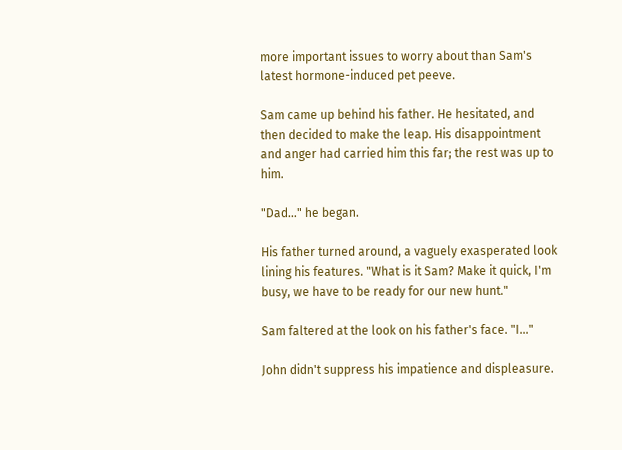more important issues to worry about than Sam's latest hormone-induced pet peeve.

Sam came up behind his father. He hesitated, and then decided to make the leap. His disappointment and anger had carried him this far; the rest was up to him.

"Dad…" he began.

His father turned around, a vaguely exasperated look lining his features. "What is it Sam? Make it quick, I'm busy, we have to be ready for our new hunt."

Sam faltered at the look on his father's face. "I…"

John didn't suppress his impatience and displeasure.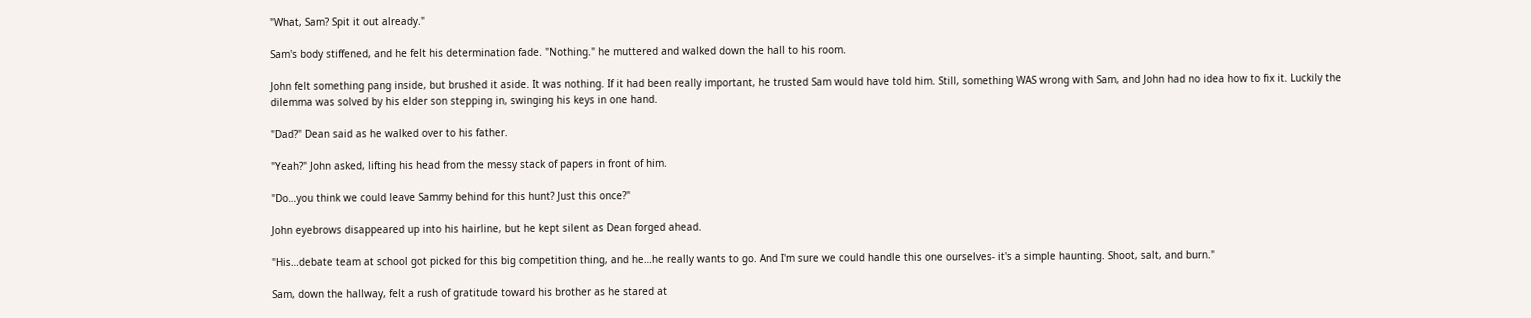"What, Sam? Spit it out already."

Sam's body stiffened, and he felt his determination fade. "Nothing." he muttered and walked down the hall to his room.

John felt something pang inside, but brushed it aside. It was nothing. If it had been really important, he trusted Sam would have told him. Still, something WAS wrong with Sam, and John had no idea how to fix it. Luckily the dilemma was solved by his elder son stepping in, swinging his keys in one hand.

"Dad?" Dean said as he walked over to his father.

"Yeah?" John asked, lifting his head from the messy stack of papers in front of him.

"Do…you think we could leave Sammy behind for this hunt? Just this once?"

John eyebrows disappeared up into his hairline, but he kept silent as Dean forged ahead.

"His…debate team at school got picked for this big competition thing, and he…he really wants to go. And I'm sure we could handle this one ourselves- it's a simple haunting. Shoot, salt, and burn."

Sam, down the hallway, felt a rush of gratitude toward his brother as he stared at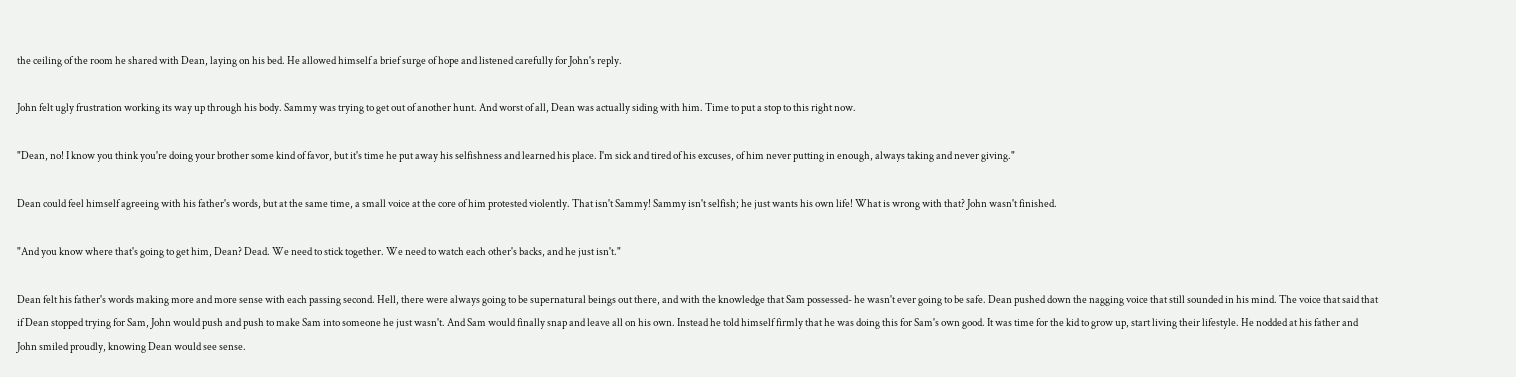the ceiling of the room he shared with Dean, laying on his bed. He allowed himself a brief surge of hope and listened carefully for John's reply.

John felt ugly frustration working its way up through his body. Sammy was trying to get out of another hunt. And worst of all, Dean was actually siding with him. Time to put a stop to this right now.

"Dean, no! I know you think you're doing your brother some kind of favor, but it's time he put away his selfishness and learned his place. I'm sick and tired of his excuses, of him never putting in enough, always taking and never giving."

Dean could feel himself agreeing with his father's words, but at the same time, a small voice at the core of him protested violently. That isn't Sammy! Sammy isn't selfish; he just wants his own life! What is wrong with that? John wasn't finished.

"And you know where that's going to get him, Dean? Dead. We need to stick together. We need to watch each other's backs, and he just isn't."

Dean felt his father's words making more and more sense with each passing second. Hell, there were always going to be supernatural beings out there, and with the knowledge that Sam possessed- he wasn't ever going to be safe. Dean pushed down the nagging voice that still sounded in his mind. The voice that said that if Dean stopped trying for Sam, John would push and push to make Sam into someone he just wasn't. And Sam would finally snap and leave all on his own. Instead he told himself firmly that he was doing this for Sam's own good. It was time for the kid to grow up, start living their lifestyle. He nodded at his father and John smiled proudly, knowing Dean would see sense.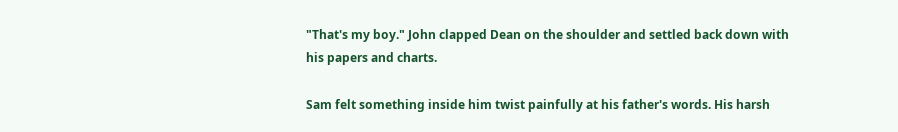"That's my boy." John clapped Dean on the shoulder and settled back down with his papers and charts.

Sam felt something inside him twist painfully at his father's words. His harsh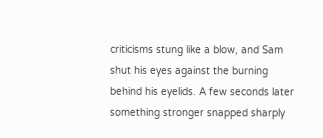criticisms stung like a blow, and Sam shut his eyes against the burning behind his eyelids. A few seconds later something stronger snapped sharply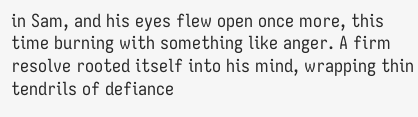in Sam, and his eyes flew open once more, this time burning with something like anger. A firm resolve rooted itself into his mind, wrapping thin tendrils of defiance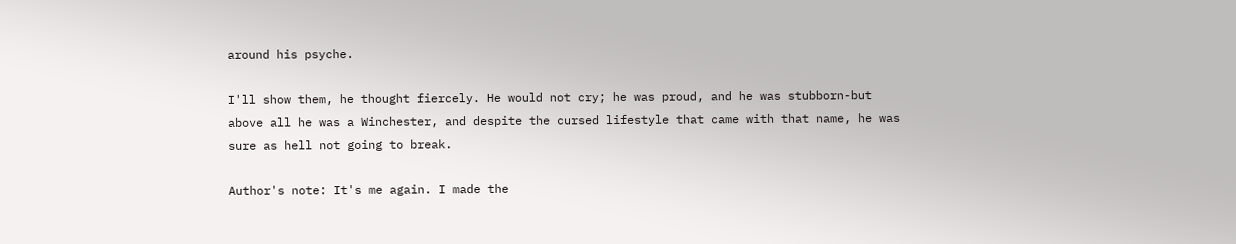around his psyche.

I'll show them, he thought fiercely. He would not cry; he was proud, and he was stubborn-but above all he was a Winchester, and despite the cursed lifestyle that came with that name, he was sure as hell not going to break.

Author's note: It's me again. I made the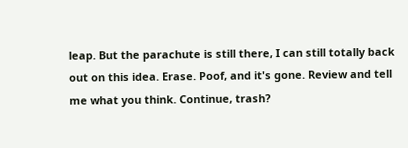leap. But the parachute is still there, I can still totally back out on this idea. Erase. Poof, and it's gone. Review and tell me what you think. Continue, trash?